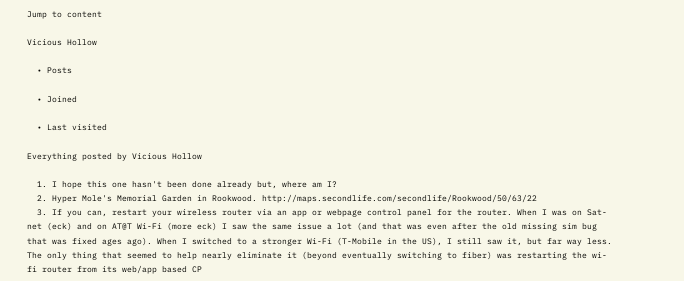Jump to content

Vicious Hollow

  • Posts

  • Joined

  • Last visited

Everything posted by Vicious Hollow

  1. I hope this one hasn't been done already but, where am I?
  2. Hyper Mole's Memorial Garden in Rookwood. http://maps.secondlife.com/secondlife/Rookwood/50/63/22
  3. If you can, restart your wireless router via an app or webpage control panel for the router. When I was on Sat-net (eck) and on AT@T Wi-Fi (more eck) I saw the same issue a lot (and that was even after the old missing sim bug that was fixed ages ago). When I switched to a stronger Wi-Fi (T-Mobile in the US), I still saw it, but far way less. The only thing that seemed to help nearly eliminate it (beyond eventually switching to fiber) was restarting the wi-fi router from its web/app based CP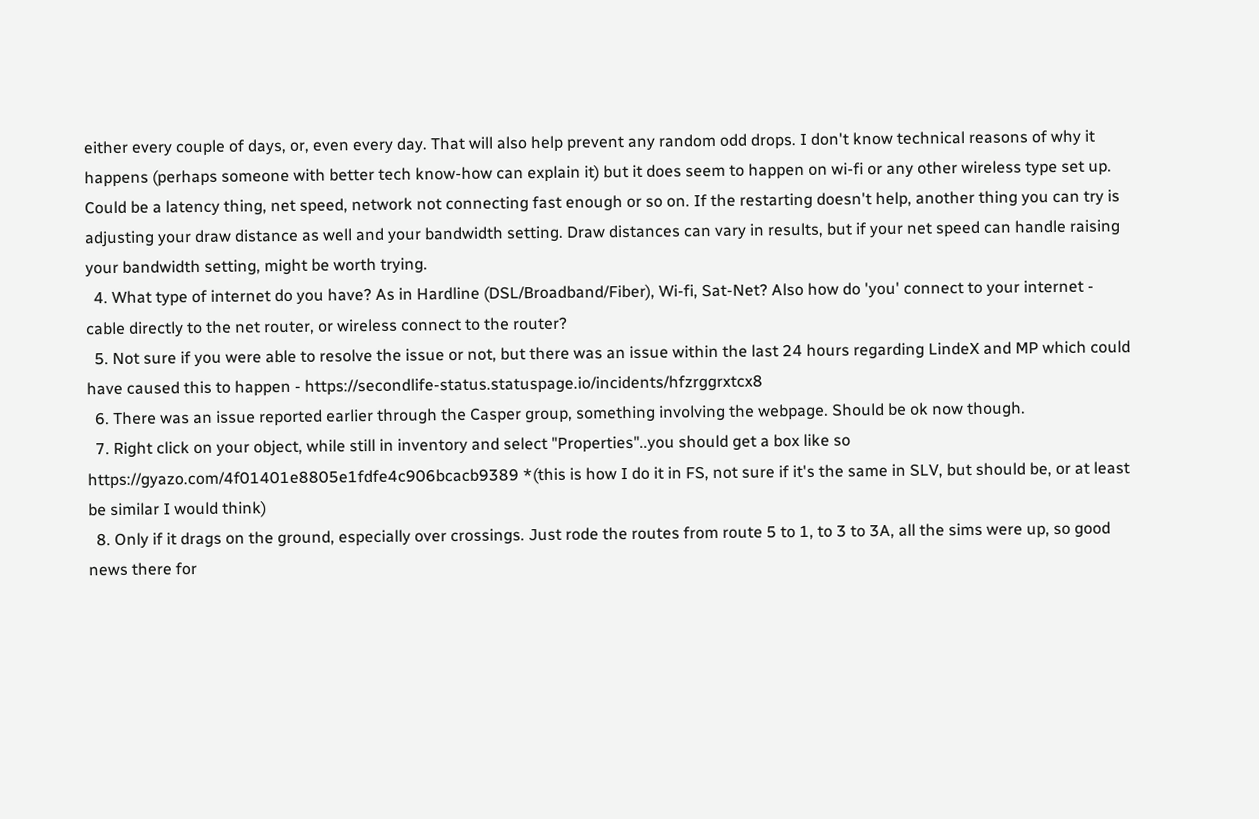either every couple of days, or, even every day. That will also help prevent any random odd drops. I don't know technical reasons of why it happens (perhaps someone with better tech know-how can explain it) but it does seem to happen on wi-fi or any other wireless type set up. Could be a latency thing, net speed, network not connecting fast enough or so on. If the restarting doesn't help, another thing you can try is adjusting your draw distance as well and your bandwidth setting. Draw distances can vary in results, but if your net speed can handle raising your bandwidth setting, might be worth trying.
  4. What type of internet do you have? As in Hardline (DSL/Broadband/Fiber), Wi-fi, Sat-Net? Also how do 'you' connect to your internet - cable directly to the net router, or wireless connect to the router?
  5. Not sure if you were able to resolve the issue or not, but there was an issue within the last 24 hours regarding LindeX and MP which could have caused this to happen - https://secondlife-status.statuspage.io/incidents/hfzrggrxtcx8
  6. There was an issue reported earlier through the Casper group, something involving the webpage. Should be ok now though.
  7. Right click on your object, while still in inventory and select "Properties"..you should get a box like so https://gyazo.com/4f01401e8805e1fdfe4c906bcacb9389 *(this is how I do it in FS, not sure if it's the same in SLV, but should be, or at least be similar I would think)
  8. Only if it drags on the ground, especially over crossings. Just rode the routes from route 5 to 1, to 3 to 3A, all the sims were up, so good news there for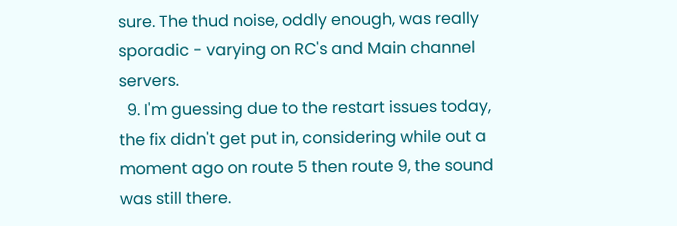sure. The thud noise, oddly enough, was really sporadic - varying on RC's and Main channel servers.
  9. I'm guessing due to the restart issues today, the fix didn't get put in, considering while out a moment ago on route 5 then route 9, the sound was still there.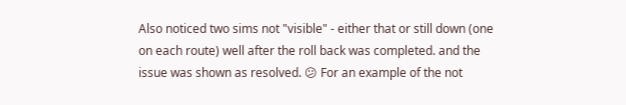Also noticed two sims not "visible" - either that or still down (one on each route) well after the roll back was completed. and the issue was shown as resolved. 😕 For an example of the not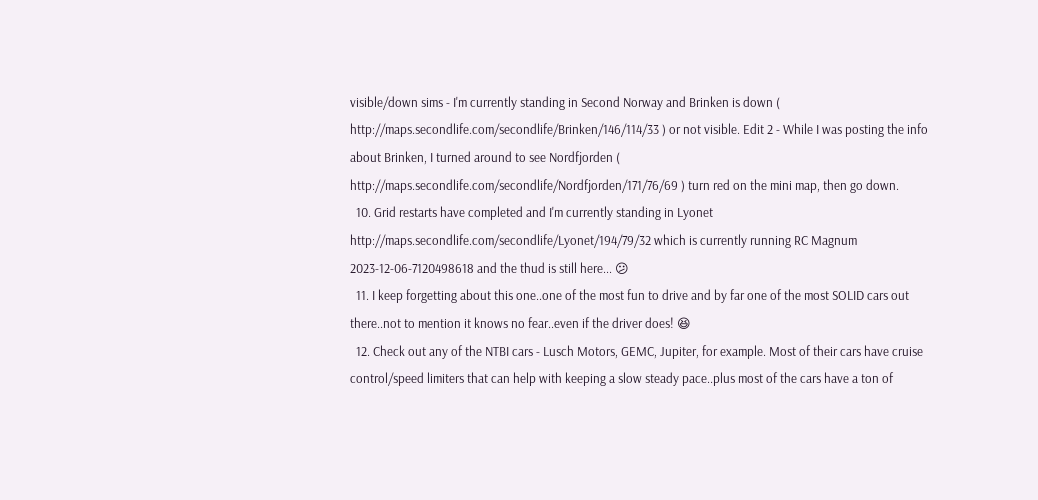visible/down sims - I'm currently standing in Second Norway and Brinken is down ( http://maps.secondlife.com/secondlife/Brinken/146/114/33 ) or not visible. Edit 2 - While I was posting the info about Brinken, I turned around to see Nordfjorden ( http://maps.secondlife.com/secondlife/Nordfjorden/171/76/69 ) turn red on the mini map, then go down.
  10. Grid restarts have completed and I'm currently standing in Lyonet http://maps.secondlife.com/secondlife/Lyonet/194/79/32 which is currently running RC Magnum 2023-12-06-7120498618 and the thud is still here... 😕
  11. I keep forgetting about this one..one of the most fun to drive and by far one of the most SOLID cars out there..not to mention it knows no fear..even if the driver does! 😆
  12. Check out any of the NTBI cars - Lusch Motors, GEMC, Jupiter, for example. Most of their cars have cruise control/speed limiters that can help with keeping a slow steady pace..plus most of the cars have a ton of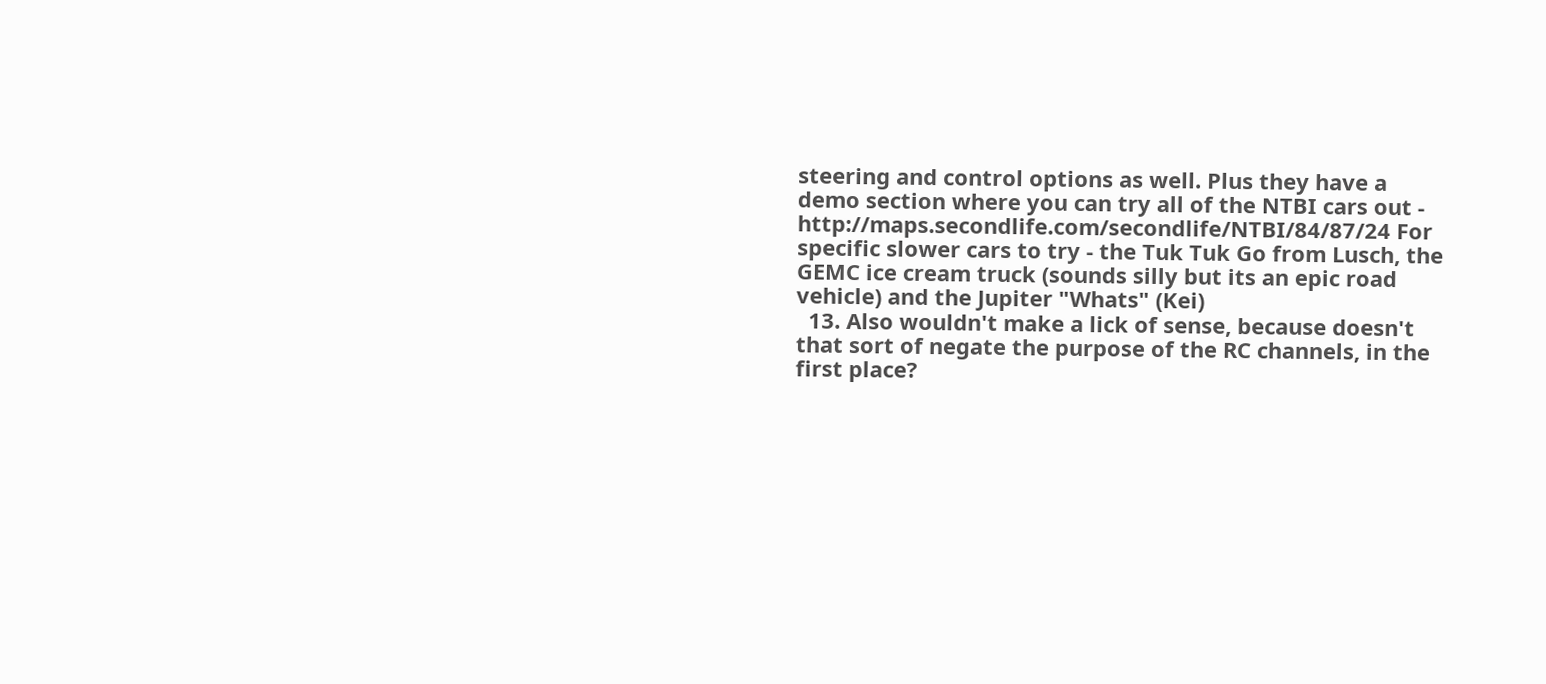steering and control options as well. Plus they have a demo section where you can try all of the NTBI cars out - http://maps.secondlife.com/secondlife/NTBI/84/87/24 For specific slower cars to try - the Tuk Tuk Go from Lusch, the GEMC ice cream truck (sounds silly but its an epic road vehicle) and the Jupiter "Whats" (Kei)
  13. Also wouldn't make a lick of sense, because doesn't that sort of negate the purpose of the RC channels, in the first place?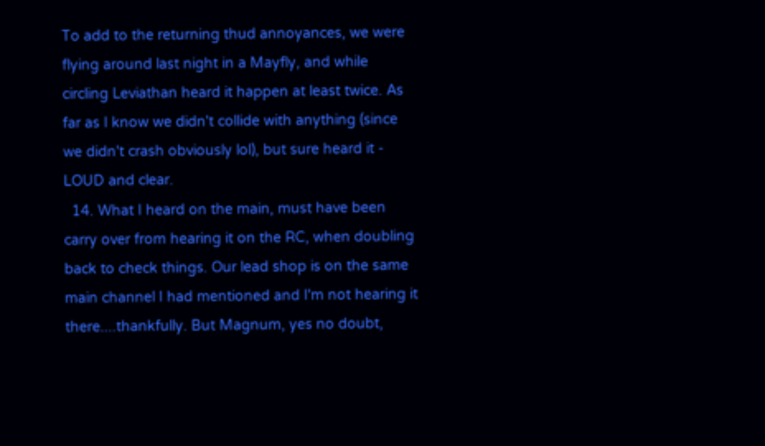To add to the returning thud annoyances, we were flying around last night in a Mayfly, and while circling Leviathan heard it happen at least twice. As far as I know we didn't collide with anything (since we didn't crash obviously lol), but sure heard it - LOUD and clear.
  14. What I heard on the main, must have been carry over from hearing it on the RC, when doubling back to check things. Our lead shop is on the same main channel I had mentioned and I'm not hearing it there....thankfully. But Magnum, yes no doubt,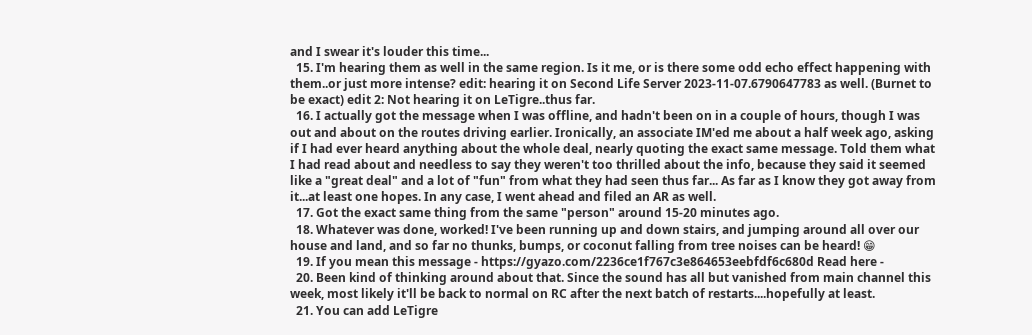and I swear it's louder this time...
  15. I'm hearing them as well in the same region. Is it me, or is there some odd echo effect happening with them..or just more intense? edit: hearing it on Second Life Server 2023-11-07.6790647783 as well. (Burnet to be exact) edit 2: Not hearing it on LeTigre..thus far.
  16. I actually got the message when I was offline, and hadn't been on in a couple of hours, though I was out and about on the routes driving earlier. Ironically, an associate IM'ed me about a half week ago, asking if I had ever heard anything about the whole deal, nearly quoting the exact same message. Told them what I had read about and needless to say they weren't too thrilled about the info, because they said it seemed like a "great deal" and a lot of "fun" from what they had seen thus far... As far as I know they got away from it...at least one hopes. In any case, I went ahead and filed an AR as well.
  17. Got the exact same thing from the same "person" around 15-20 minutes ago.
  18. Whatever was done, worked! I've been running up and down stairs, and jumping around all over our house and land, and so far no thunks, bumps, or coconut falling from tree noises can be heard! 😁
  19. If you mean this message - https://gyazo.com/2236ce1f767c3e864653eebfdf6c680d Read here -
  20. Been kind of thinking around about that. Since the sound has all but vanished from main channel this week, most likely it'll be back to normal on RC after the next batch of restarts....hopefully at least.
  21. You can add LeTigre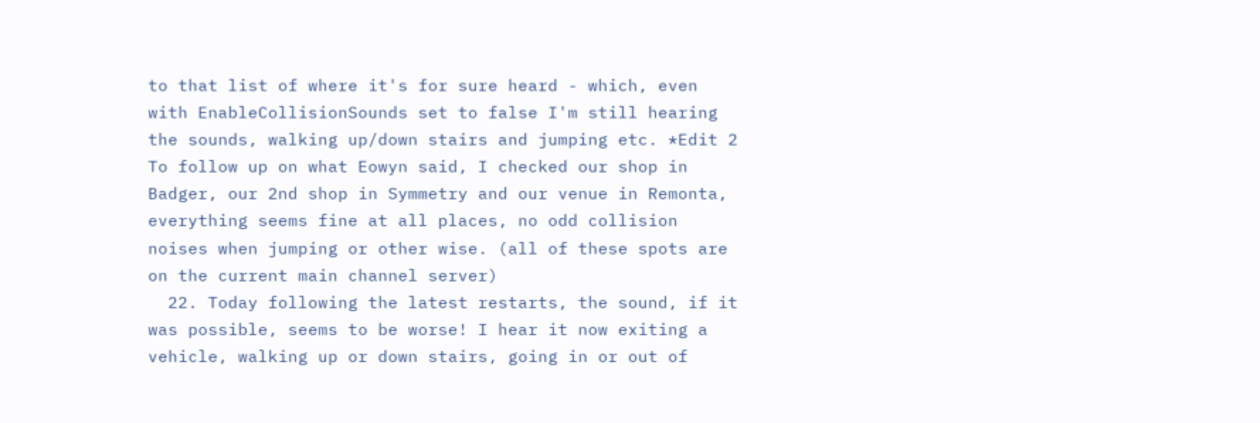to that list of where it's for sure heard - which, even with EnableCollisionSounds set to false I'm still hearing the sounds, walking up/down stairs and jumping etc. *Edit 2 To follow up on what Eowyn said, I checked our shop in Badger, our 2nd shop in Symmetry and our venue in Remonta, everything seems fine at all places, no odd collision noises when jumping or other wise. (all of these spots are on the current main channel server)
  22. Today following the latest restarts, the sound, if it was possible, seems to be worse! I hear it now exiting a vehicle, walking up or down stairs, going in or out of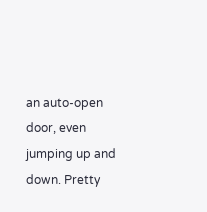an auto-open door, even jumping up and down. Pretty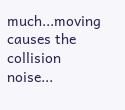much...moving causes the collision noise...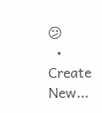😕
  • Create New...